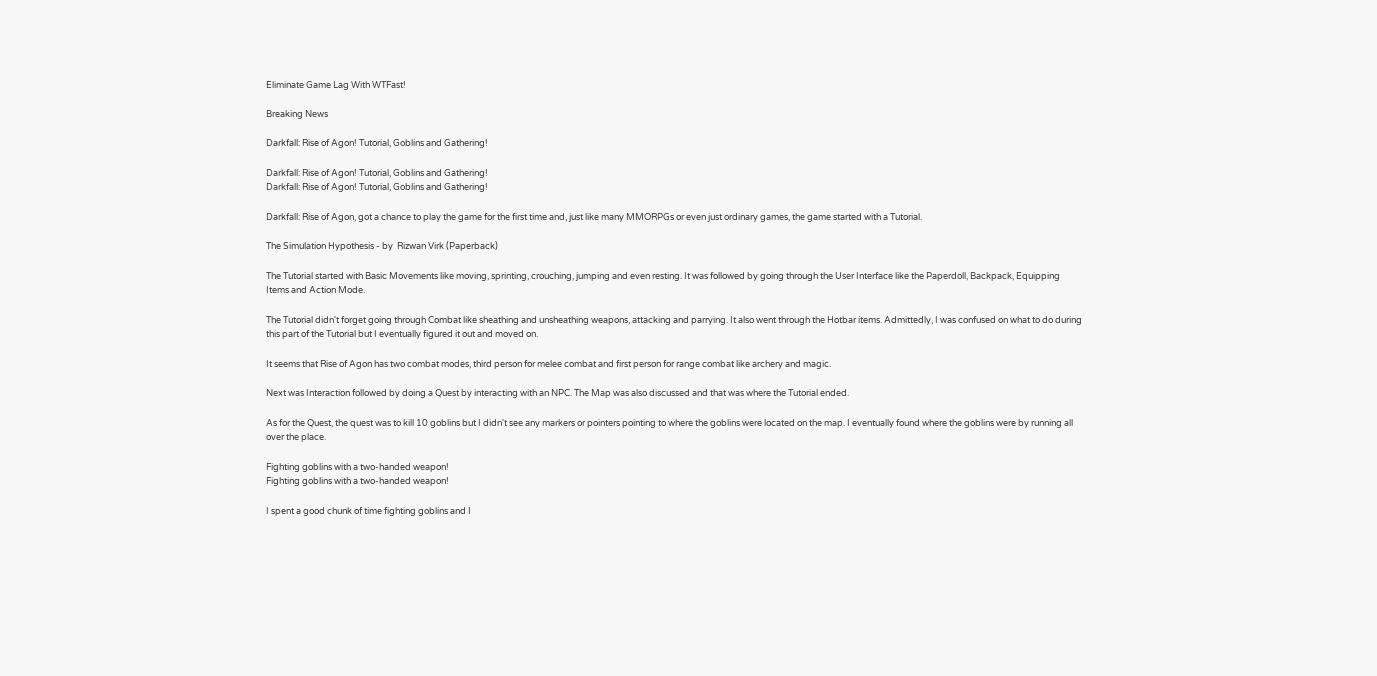Eliminate Game Lag With WTFast!

Breaking News

Darkfall: Rise of Agon! Tutorial, Goblins and Gathering!

Darkfall: Rise of Agon! Tutorial, Goblins and Gathering!
Darkfall: Rise of Agon! Tutorial, Goblins and Gathering!

Darkfall: Rise of Agon, got a chance to play the game for the first time and, just like many MMORPGs or even just ordinary games, the game started with a Tutorial.

The Simulation Hypothesis - by  Rizwan Virk (Paperback)

The Tutorial started with Basic Movements like moving, sprinting, crouching, jumping and even resting. It was followed by going through the User Interface like the Paperdoll, Backpack, Equipping Items and Action Mode.

The Tutorial didn't forget going through Combat like sheathing and unsheathing weapons, attacking and parrying. It also went through the Hotbar items. Admittedly, I was confused on what to do during this part of the Tutorial but I eventually figured it out and moved on.

It seems that Rise of Agon has two combat modes, third person for melee combat and first person for range combat like archery and magic.

Next was Interaction followed by doing a Quest by interacting with an NPC. The Map was also discussed and that was where the Tutorial ended.

As for the Quest, the quest was to kill 10 goblins but I didn't see any markers or pointers pointing to where the goblins were located on the map. I eventually found where the goblins were by running all over the place.

Fighting goblins with a two-handed weapon!
Fighting goblins with a two-handed weapon!

I spent a good chunk of time fighting goblins and I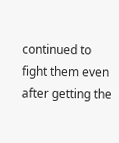continued to fight them even after getting the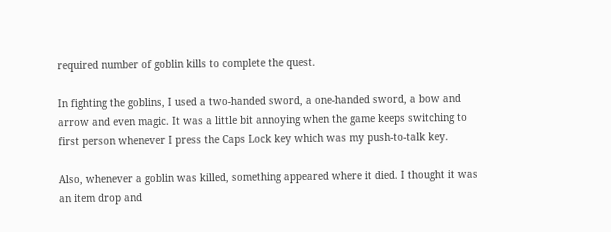required number of goblin kills to complete the quest.

In fighting the goblins, I used a two-handed sword, a one-handed sword, a bow and arrow and even magic. It was a little bit annoying when the game keeps switching to first person whenever I press the Caps Lock key which was my push-to-talk key.

Also, whenever a goblin was killed, something appeared where it died. I thought it was an item drop and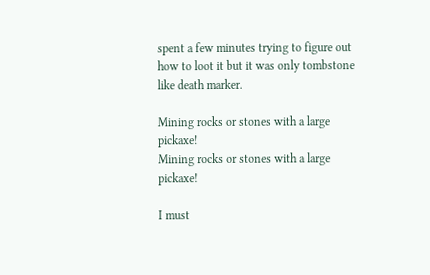spent a few minutes trying to figure out how to loot it but it was only tombstone like death marker.

Mining rocks or stones with a large pickaxe!
Mining rocks or stones with a large pickaxe!

I must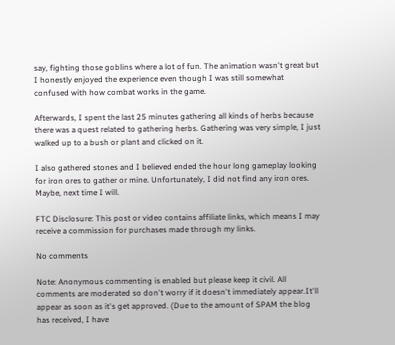say, fighting those goblins where a lot of fun. The animation wasn't great but I honestly enjoyed the experience even though I was still somewhat confused with how combat works in the game.

Afterwards, I spent the last 25 minutes gathering all kinds of herbs because there was a quest related to gathering herbs. Gathering was very simple, I just walked up to a bush or plant and clicked on it.

I also gathered stones and I believed ended the hour long gameplay looking for iron ores to gather or mine. Unfortunately, I did not find any iron ores. Maybe, next time I will.

FTC Disclosure: This post or video contains affiliate links, which means I may receive a commission for purchases made through my links.

No comments

Note: Anonymous commenting is enabled but please keep it civil. All comments are moderated so don't worry if it doesn't immediately appear.It'll appear as soon as it's get approved. (Due to the amount of SPAM the blog has received, I have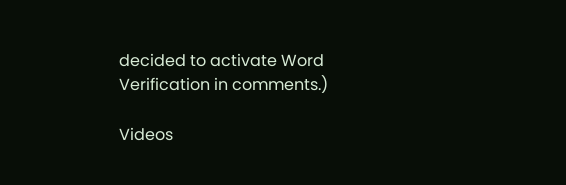decided to activate Word Verification in comments.)

Videos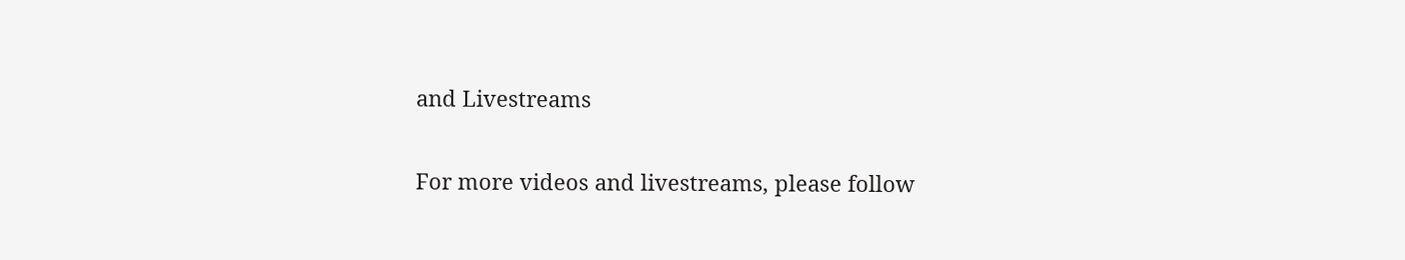and Livestreams

For more videos and livestreams, please follow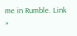me in Rumble. Link »